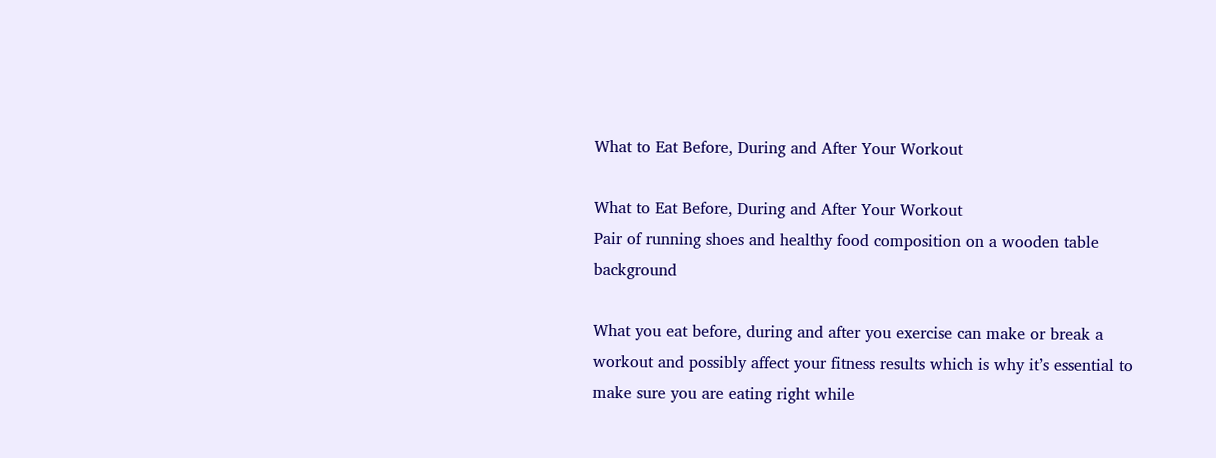What to Eat Before, During and After Your Workout

What to Eat Before, During and After Your Workout
Pair of running shoes and healthy food composition on a wooden table background

What you eat before, during and after you exercise can make or break a workout and possibly affect your fitness results which is why it’s essential to make sure you are eating right while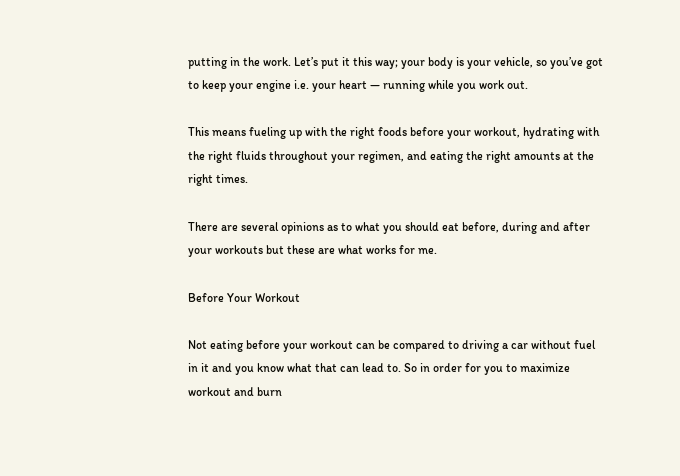putting in the work. Let’s put it this way; your body is your vehicle, so you’ve got to keep your engine i.e. your heart — running while you work out.

This means fueling up with the right foods before your workout, hydrating with the right fluids throughout your regimen, and eating the right amounts at the right times.

There are several opinions as to what you should eat before, during and after your workouts but these are what works for me.

Before Your Workout

Not eating before your workout can be compared to driving a car without fuel in it and you know what that can lead to. So in order for you to maximize workout and burn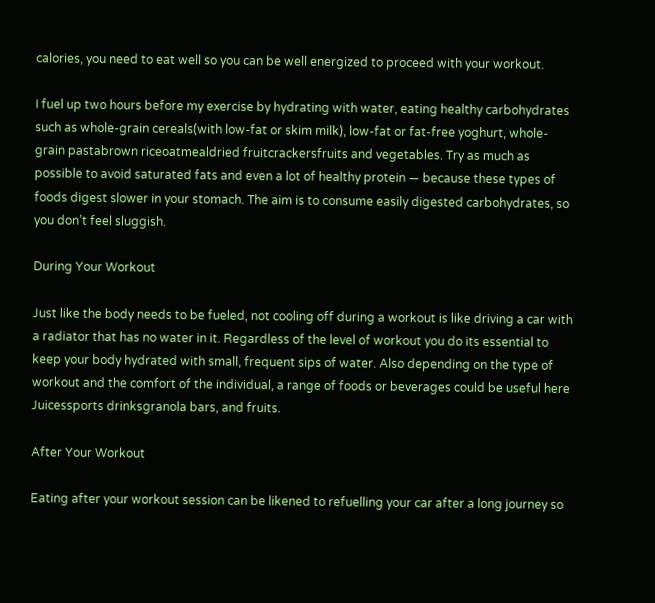calories, you need to eat well so you can be well energized to proceed with your workout.

I fuel up two hours before my exercise by hydrating with water, eating healthy carbohydrates such as whole-grain cereals(with low-fat or skim milk), low-fat or fat-free yoghurt, whole-grain pastabrown riceoatmealdried fruitcrackersfruits and vegetables. Try as much as possible to avoid saturated fats and even a lot of healthy protein — because these types of foods digest slower in your stomach. The aim is to consume easily digested carbohydrates, so you don’t feel sluggish.

During Your Workout

Just like the body needs to be fueled, not cooling off during a workout is like driving a car with a radiator that has no water in it. Regardless of the level of workout you do its essential to keep your body hydrated with small, frequent sips of water. Also depending on the type of workout and the comfort of the individual, a range of foods or beverages could be useful here Juicessports drinksgranola bars, and fruits.

After Your Workout

Eating after your workout session can be likened to refuelling your car after a long journey so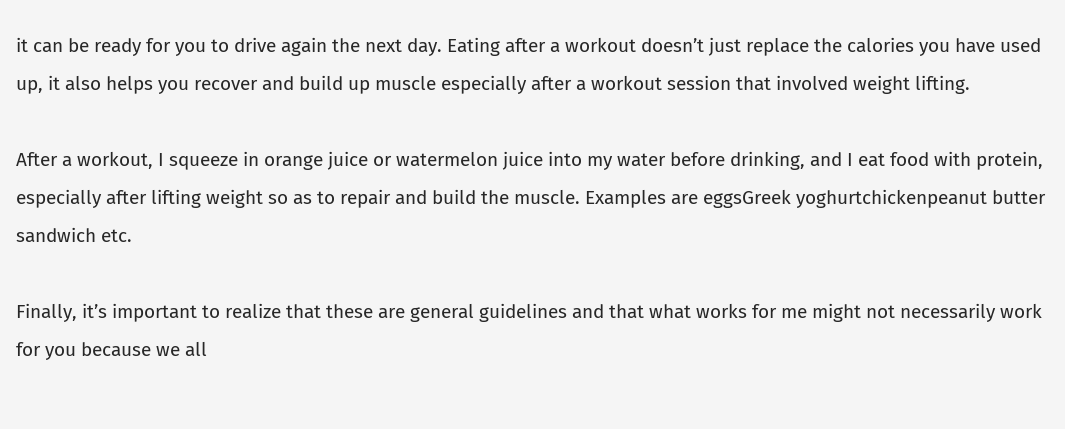it can be ready for you to drive again the next day. Eating after a workout doesn’t just replace the calories you have used up, it also helps you recover and build up muscle especially after a workout session that involved weight lifting.

After a workout, I squeeze in orange juice or watermelon juice into my water before drinking, and I eat food with protein, especially after lifting weight so as to repair and build the muscle. Examples are eggsGreek yoghurtchickenpeanut butter sandwich etc.

Finally, it’s important to realize that these are general guidelines and that what works for me might not necessarily work for you because we all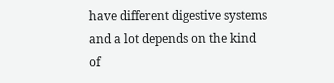have different digestive systems and a lot depends on the kind of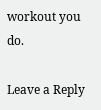workout you do.

Leave a Reply